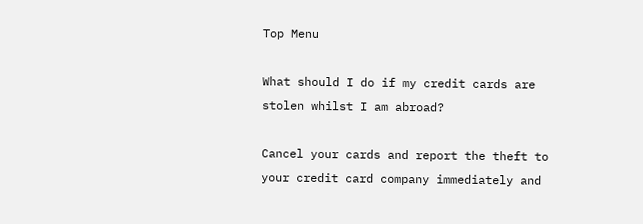Top Menu

What should I do if my credit cards are stolen whilst I am abroad?

Cancel your cards and report the theft to your credit card company immediately and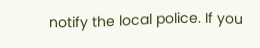notify the local police. If you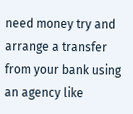need money try and arrange a transfer from your bank using an agency like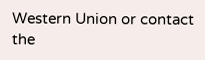Western Union or contact the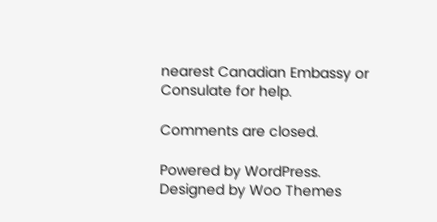nearest Canadian Embassy or Consulate for help.

Comments are closed.

Powered by WordPress. Designed by Woo Themes